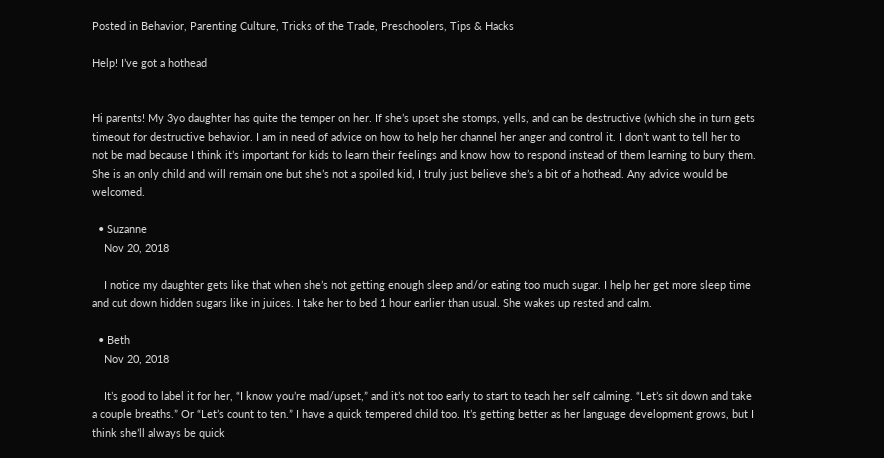Posted in Behavior, Parenting Culture, Tricks of the Trade, Preschoolers, Tips & Hacks

Help! I’ve got a hothead


Hi parents! My 3yo daughter has quite the temper on her. If she’s upset she stomps, yells, and can be destructive (which she in turn gets timeout for destructive behavior. I am in need of advice on how to help her channel her anger and control it. I don’t want to tell her to not be mad because I think it’s important for kids to learn their feelings and know how to respond instead of them learning to bury them. She is an only child and will remain one but she’s not a spoiled kid, I truly just believe she’s a bit of a hothead. Any advice would be welcomed.

  • Suzanne
    Nov 20, 2018

    I notice my daughter gets like that when she’s not getting enough sleep and/or eating too much sugar. I help her get more sleep time and cut down hidden sugars like in juices. I take her to bed 1 hour earlier than usual. She wakes up rested and calm.

  • Beth
    Nov 20, 2018

    It’s good to label it for her, “I know you’re mad/upset,” and it’s not too early to start to teach her self calming. “Let’s sit down and take a couple breaths.” Or “Let’s count to ten.” I have a quick tempered child too. It’s getting better as her language development grows, but I think she’ll always be quick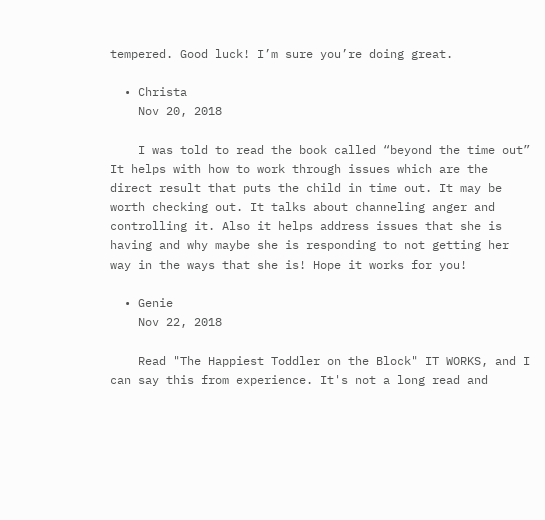tempered. Good luck! I’m sure you’re doing great.

  • Christa
    Nov 20, 2018

    I was told to read the book called “beyond the time out” It helps with how to work through issues which are the direct result that puts the child in time out. It may be worth checking out. It talks about channeling anger and controlling it. Also it helps address issues that she is having and why maybe she is responding to not getting her way in the ways that she is! Hope it works for you!

  • Genie
    Nov 22, 2018

    Read "The Happiest Toddler on the Block" IT WORKS, and I can say this from experience. It's not a long read and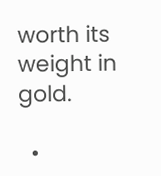worth its weight in gold.

  •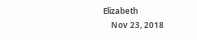Elizabeth
    Nov 23, 2018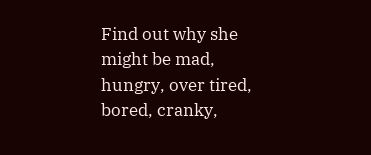Find out why she might be mad, hungry, over tired, bored, cranky,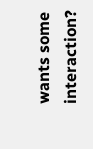wants some interaction?